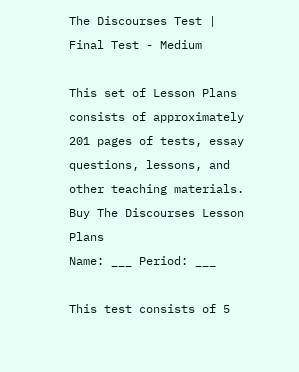The Discourses Test | Final Test - Medium

This set of Lesson Plans consists of approximately 201 pages of tests, essay questions, lessons, and other teaching materials.
Buy The Discourses Lesson Plans
Name: ___ Period: ___

This test consists of 5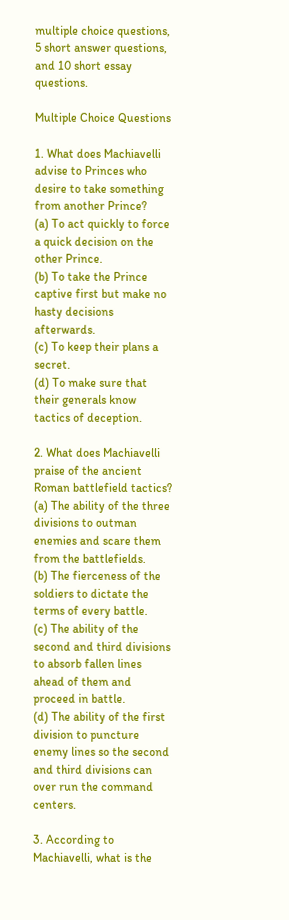multiple choice questions, 5 short answer questions, and 10 short essay questions.

Multiple Choice Questions

1. What does Machiavelli advise to Princes who desire to take something from another Prince?
(a) To act quickly to force a quick decision on the other Prince.
(b) To take the Prince captive first but make no hasty decisions afterwards.
(c) To keep their plans a secret.
(d) To make sure that their generals know tactics of deception.

2. What does Machiavelli praise of the ancient Roman battlefield tactics?
(a) The ability of the three divisions to outman enemies and scare them from the battlefields.
(b) The fierceness of the soldiers to dictate the terms of every battle.
(c) The ability of the second and third divisions to absorb fallen lines ahead of them and proceed in battle.
(d) The ability of the first division to puncture enemy lines so the second and third divisions can over run the command centers.

3. According to Machiavelli, what is the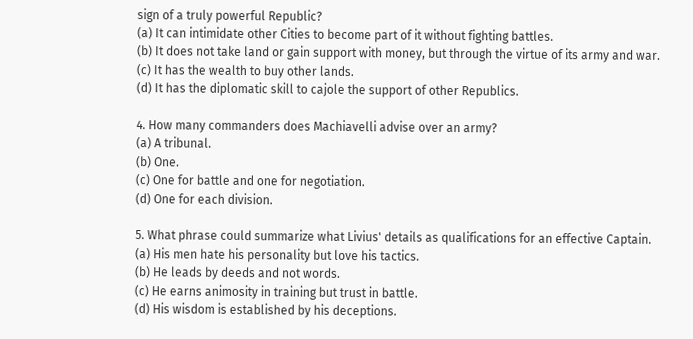sign of a truly powerful Republic?
(a) It can intimidate other Cities to become part of it without fighting battles.
(b) It does not take land or gain support with money, but through the virtue of its army and war.
(c) It has the wealth to buy other lands.
(d) It has the diplomatic skill to cajole the support of other Republics.

4. How many commanders does Machiavelli advise over an army?
(a) A tribunal.
(b) One.
(c) One for battle and one for negotiation.
(d) One for each division.

5. What phrase could summarize what Livius' details as qualifications for an effective Captain.
(a) His men hate his personality but love his tactics.
(b) He leads by deeds and not words.
(c) He earns animosity in training but trust in battle.
(d) His wisdom is established by his deceptions.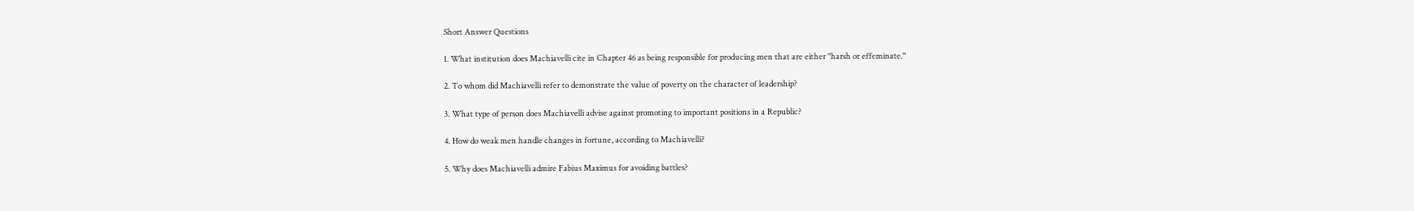Short Answer Questions

1. What institution does Machiavelli cite in Chapter 46 as being responsible for producing men that are either "harsh or effeminate."

2. To whom did Machiavelli refer to demonstrate the value of poverty on the character of leadership?

3. What type of person does Machiavelli advise against promoting to important positions in a Republic?

4. How do weak men handle changes in fortune, according to Machiavelli?

5. Why does Machiavelli admire Fabius Maximus for avoiding battles?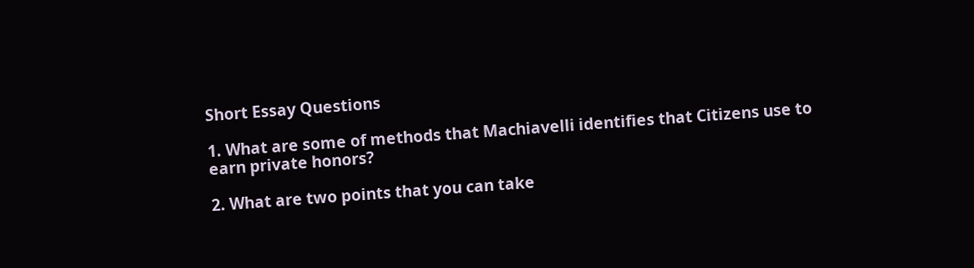Short Essay Questions

1. What are some of methods that Machiavelli identifies that Citizens use to earn private honors?

2. What are two points that you can take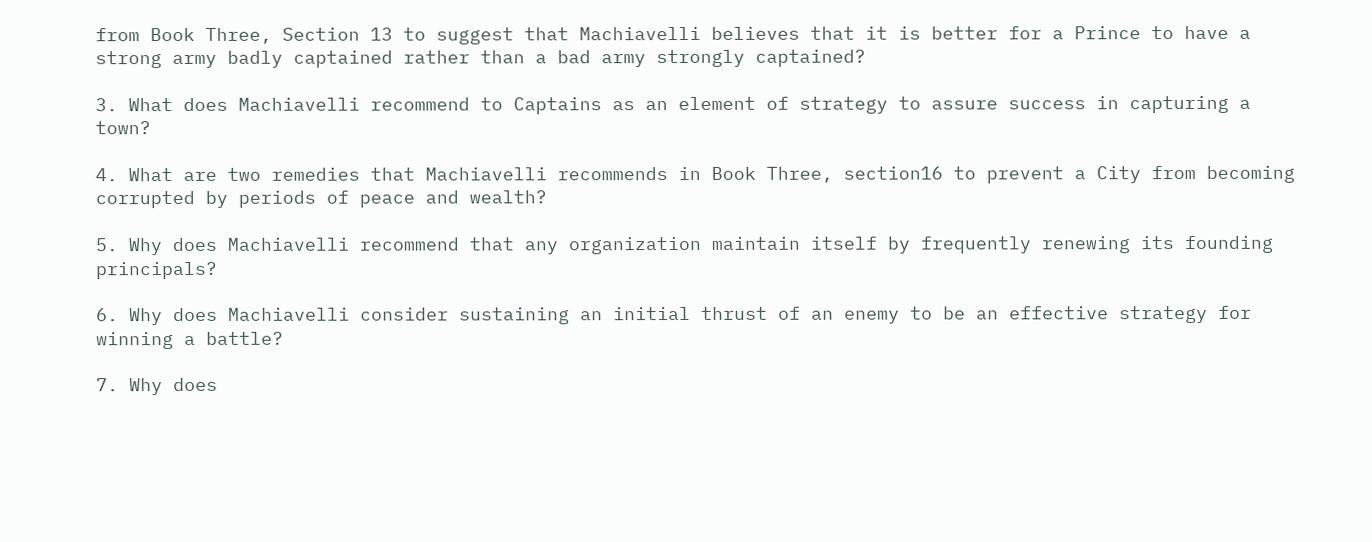from Book Three, Section 13 to suggest that Machiavelli believes that it is better for a Prince to have a strong army badly captained rather than a bad army strongly captained?

3. What does Machiavelli recommend to Captains as an element of strategy to assure success in capturing a town?

4. What are two remedies that Machiavelli recommends in Book Three, section16 to prevent a City from becoming corrupted by periods of peace and wealth?

5. Why does Machiavelli recommend that any organization maintain itself by frequently renewing its founding principals?

6. Why does Machiavelli consider sustaining an initial thrust of an enemy to be an effective strategy for winning a battle?

7. Why does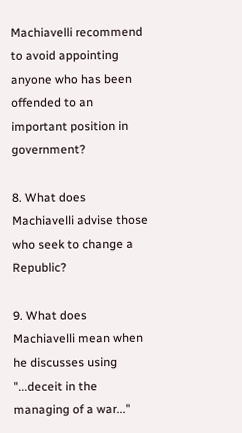Machiavelli recommend to avoid appointing anyone who has been offended to an important position in government?

8. What does Machiavelli advise those who seek to change a Republic?

9. What does Machiavelli mean when he discusses using "...deceit in the managing of a war..."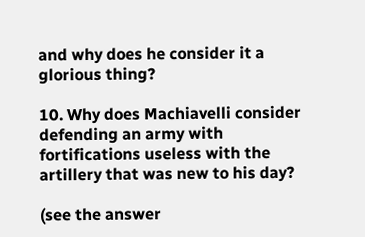and why does he consider it a glorious thing?

10. Why does Machiavelli consider defending an army with fortifications useless with the artillery that was new to his day?

(see the answer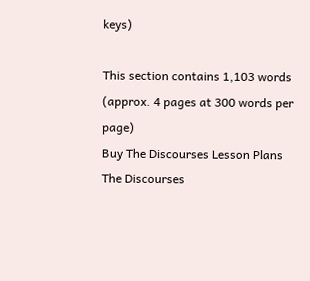keys)

This section contains 1,103 words
(approx. 4 pages at 300 words per page)
Buy The Discourses Lesson Plans
The Discourses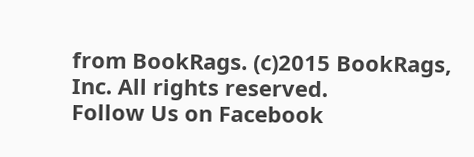from BookRags. (c)2015 BookRags, Inc. All rights reserved.
Follow Us on Facebook